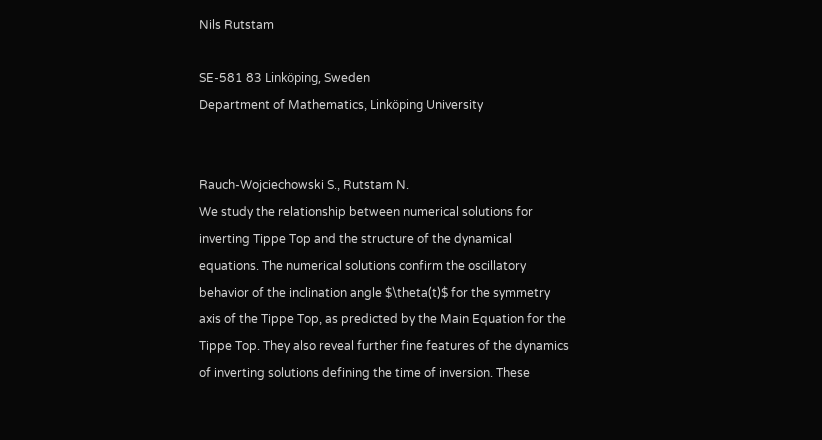Nils Rutstam

SE-581 83 Linköping, Sweden
Department of Mathematics, Linköping University


Rauch-Wojciechowski S., Rutstam N.
We study the relationship between numerical solutions for inverting Tippe Top and the structure of the dynamical equations. The numerical solutions confirm the oscillatory behavior of the inclination angle $\theta(t)$ for the symmetry axis of the Tippe Top, as predicted by the Main Equation for the Tippe Top. They also reveal further fine features of the dynamics of inverting solutions defining the time of inversion. These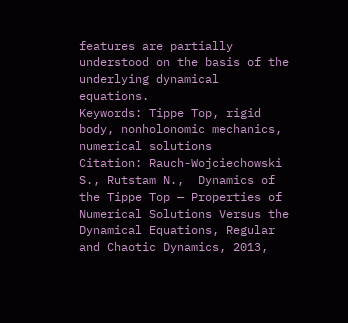features are partially understood on the basis of the underlying dynamical equations.
Keywords: Tippe Top, rigid body, nonholonomic mechanics, numerical solutions
Citation: Rauch-Wojciechowski S., Rutstam N.,  Dynamics of the Tippe Top — Properties of Numerical Solutions Versus the Dynamical Equations, Regular and Chaotic Dynamics, 2013,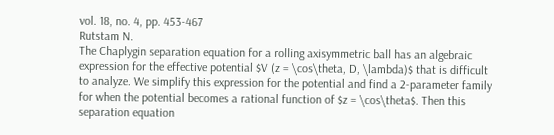vol. 18, no. 4, pp. 453-467
Rutstam N.
The Chaplygin separation equation for a rolling axisymmetric ball has an algebraic expression for the effective potential $V (z = \cos\theta, D, \lambda)$ that is difficult to analyze. We simplify this expression for the potential and find a 2-parameter family for when the potential becomes a rational function of $z = \cos\theta$. Then this separation equation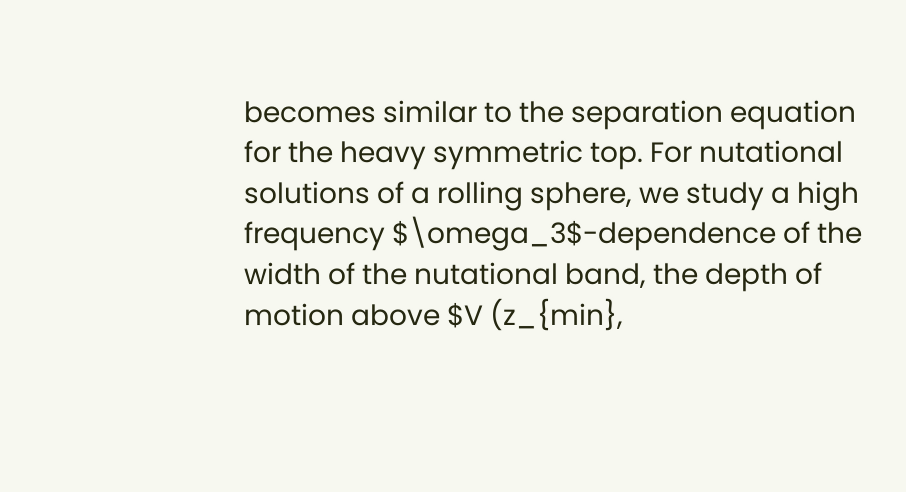becomes similar to the separation equation for the heavy symmetric top. For nutational solutions of a rolling sphere, we study a high frequency $\omega_3$-dependence of the width of the nutational band, the depth of motion above $V (z_{min},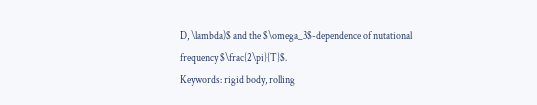D, \lambda)$ and the $\omega_3$-dependence of nutational frequency $\frac{2\pi}{T}$.
Keywords: rigid body, rolling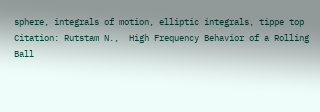sphere, integrals of motion, elliptic integrals, tippe top
Citation: Rutstam N.,  High Frequency Behavior of a Rolling Ball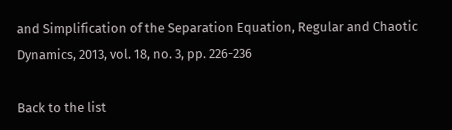and Simplification of the Separation Equation, Regular and Chaotic Dynamics, 2013, vol. 18, no. 3, pp. 226-236

Back to the list